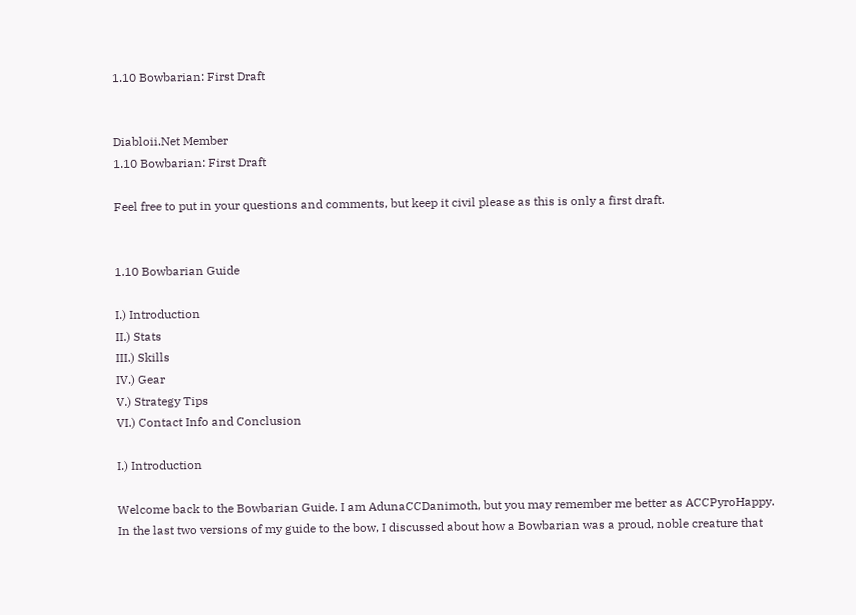1.10 Bowbarian: First Draft


Diabloii.Net Member
1.10 Bowbarian: First Draft

Feel free to put in your questions and comments, but keep it civil please as this is only a first draft.


1.10 Bowbarian Guide

I.) Introduction
II.) Stats
III.) Skills
IV.) Gear
V.) Strategy Tips
VI.) Contact Info and Conclusion

I.) Introduction

Welcome back to the Bowbarian Guide. I am AdunaCCDanimoth, but you may remember me better as ACCPyroHappy. In the last two versions of my guide to the bow, I discussed about how a Bowbarian was a proud, noble creature that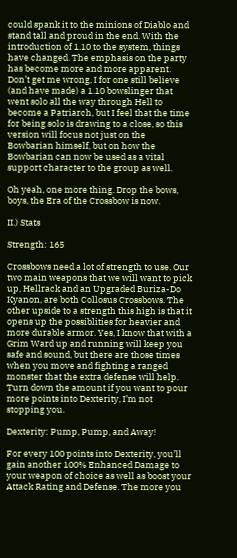could spank it to the minions of Diablo and stand tall and proud in the end. With the introduction of 1.10 to the system, things have changed. The emphasis on the party has become more and more apparent. Don’t get me wrong, I for one still believe (and have made) a 1.10 bowslinger that went solo all the way through Hell to become a Patriarch, but I feel that the time for being solo is drawing to a close, so this version will focus not just on the Bowbarian himself, but on how the Bowbarian can now be used as a vital support character to the group as well.

Oh yeah, one more thing. Drop the bows, boys, the Era of the Crossbow is now.

II.) Stats

Strength: 165

Crossbows need a lot of strength to use. Our two main weapons that we will want to pick up, Hellrack and an Upgraded Buriza-Do Kyanon, are both Collosus Crossbows. The other upside to a strength this high is that it opens up the possiblities for heavier and more durable armor. Yes, I know that with a Grim Ward up and running will keep you safe and sound, but there are those times when you move and fighting a ranged monster that the extra defense will help. Turn down the amount if you want to pour more points into Dexterity, I’m not stopping you.

Dexterity: Pump, Pump, and Away!

For every 100 points into Dexterity, you’ll gain another 100% Enhanced Damage to your weapon of choice as well as boost your Attack Rating and Defense. The more you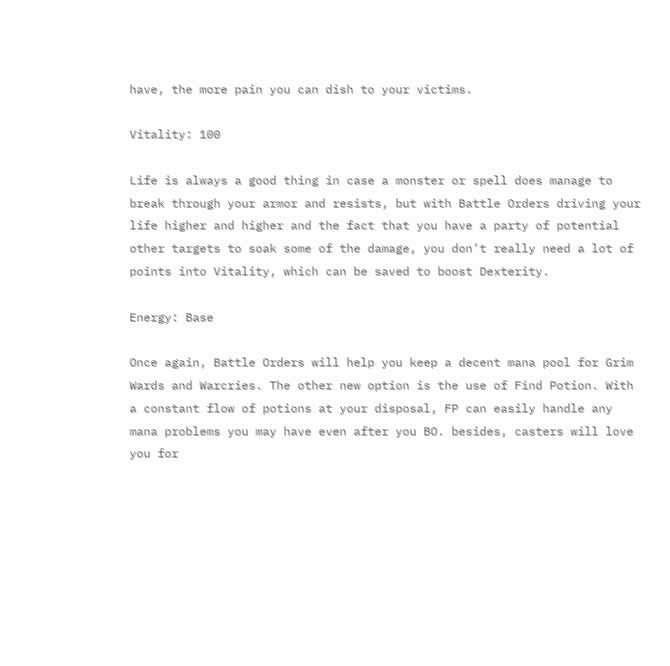have, the more pain you can dish to your victims.

Vitality: 100

Life is always a good thing in case a monster or spell does manage to break through your armor and resists, but with Battle Orders driving your life higher and higher and the fact that you have a party of potential other targets to soak some of the damage, you don’t really need a lot of points into Vitality, which can be saved to boost Dexterity.

Energy: Base

Once again, Battle Orders will help you keep a decent mana pool for Grim Wards and Warcries. The other new option is the use of Find Potion. With a constant flow of potions at your disposal, FP can easily handle any mana problems you may have even after you BO. besides, casters will love you for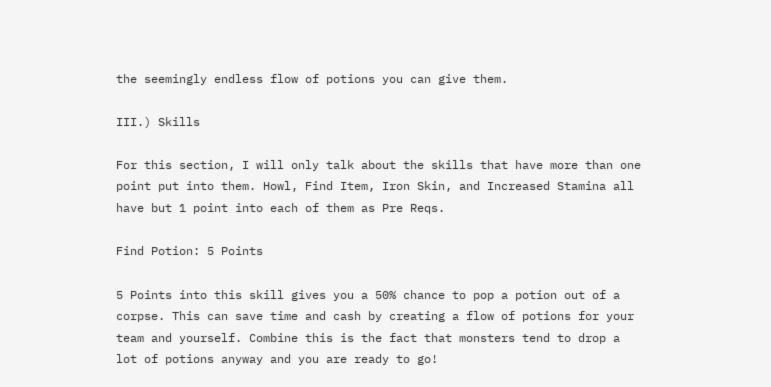the seemingly endless flow of potions you can give them.

III.) Skills

For this section, I will only talk about the skills that have more than one point put into them. Howl, Find Item, Iron Skin, and Increased Stamina all have but 1 point into each of them as Pre Reqs.

Find Potion: 5 Points

5 Points into this skill gives you a 50% chance to pop a potion out of a corpse. This can save time and cash by creating a flow of potions for your team and yourself. Combine this is the fact that monsters tend to drop a lot of potions anyway and you are ready to go!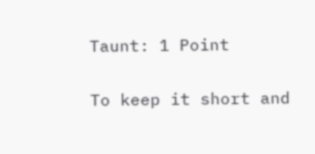Taunt: 1 Point

To keep it short and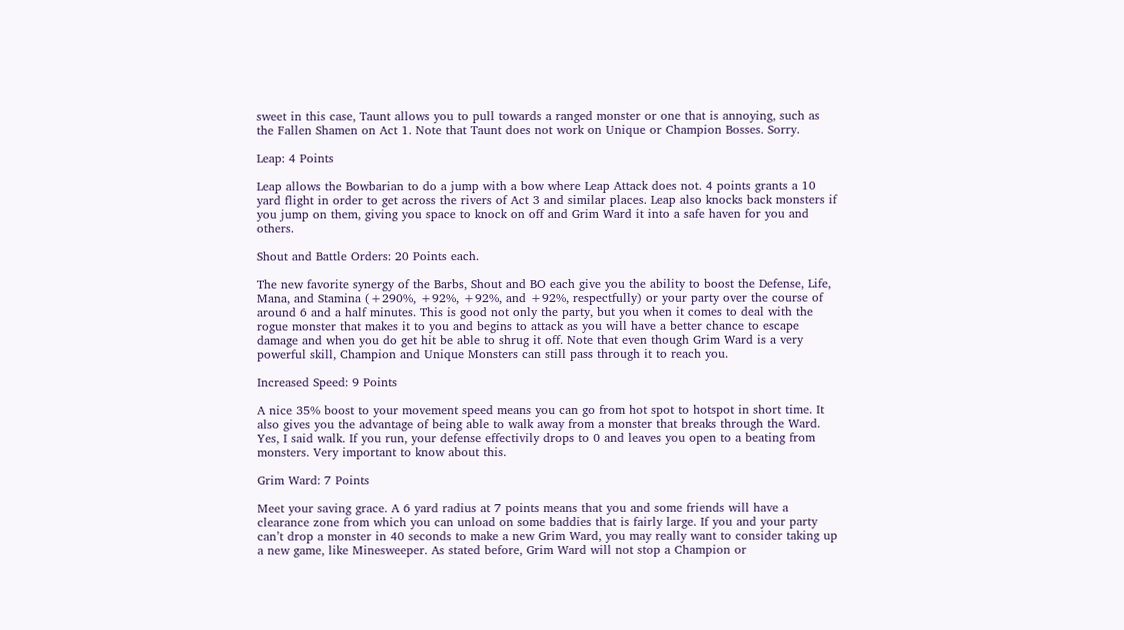sweet in this case, Taunt allows you to pull towards a ranged monster or one that is annoying, such as the Fallen Shamen on Act 1. Note that Taunt does not work on Unique or Champion Bosses. Sorry.

Leap: 4 Points

Leap allows the Bowbarian to do a jump with a bow where Leap Attack does not. 4 points grants a 10 yard flight in order to get across the rivers of Act 3 and similar places. Leap also knocks back monsters if you jump on them, giving you space to knock on off and Grim Ward it into a safe haven for you and others.

Shout and Battle Orders: 20 Points each.

The new favorite synergy of the Barbs, Shout and BO each give you the ability to boost the Defense, Life, Mana, and Stamina (+290%, +92%, +92%, and +92%, respectfully) or your party over the course of around 6 and a half minutes. This is good not only the party, but you when it comes to deal with the rogue monster that makes it to you and begins to attack as you will have a better chance to escape damage and when you do get hit be able to shrug it off. Note that even though Grim Ward is a very powerful skill, Champion and Unique Monsters can still pass through it to reach you.

Increased Speed: 9 Points

A nice 35% boost to your movement speed means you can go from hot spot to hotspot in short time. It also gives you the advantage of being able to walk away from a monster that breaks through the Ward. Yes, I said walk. If you run, your defense effectivily drops to 0 and leaves you open to a beating from monsters. Very important to know about this.

Grim Ward: 7 Points

Meet your saving grace. A 6 yard radius at 7 points means that you and some friends will have a clearance zone from which you can unload on some baddies that is fairly large. If you and your party can’t drop a monster in 40 seconds to make a new Grim Ward, you may really want to consider taking up a new game, like Minesweeper. As stated before, Grim Ward will not stop a Champion or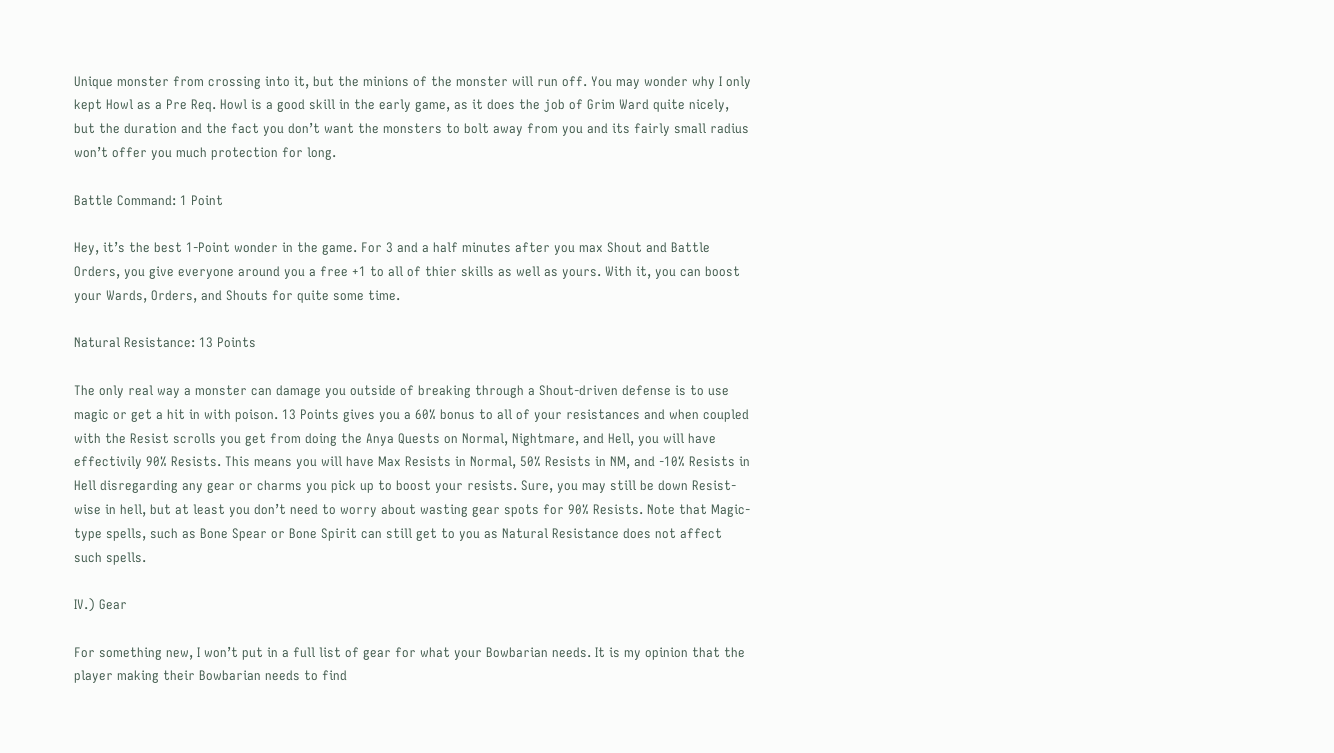Unique monster from crossing into it, but the minions of the monster will run off. You may wonder why I only kept Howl as a Pre Req. Howl is a good skill in the early game, as it does the job of Grim Ward quite nicely, but the duration and the fact you don’t want the monsters to bolt away from you and its fairly small radius won’t offer you much protection for long.

Battle Command: 1 Point

Hey, it’s the best 1-Point wonder in the game. For 3 and a half minutes after you max Shout and Battle Orders, you give everyone around you a free +1 to all of thier skills as well as yours. With it, you can boost your Wards, Orders, and Shouts for quite some time.

Natural Resistance: 13 Points

The only real way a monster can damage you outside of breaking through a Shout-driven defense is to use magic or get a hit in with poison. 13 Points gives you a 60% bonus to all of your resistances and when coupled with the Resist scrolls you get from doing the Anya Quests on Normal, Nightmare, and Hell, you will have effectivily 90% Resists. This means you will have Max Resists in Normal, 50% Resists in NM, and -10% Resists in Hell disregarding any gear or charms you pick up to boost your resists. Sure, you may still be down Resist-wise in hell, but at least you don’t need to worry about wasting gear spots for 90% Resists. Note that Magic-type spells, such as Bone Spear or Bone Spirit can still get to you as Natural Resistance does not affect such spells.

IV.) Gear

For something new, I won’t put in a full list of gear for what your Bowbarian needs. It is my opinion that the player making their Bowbarian needs to find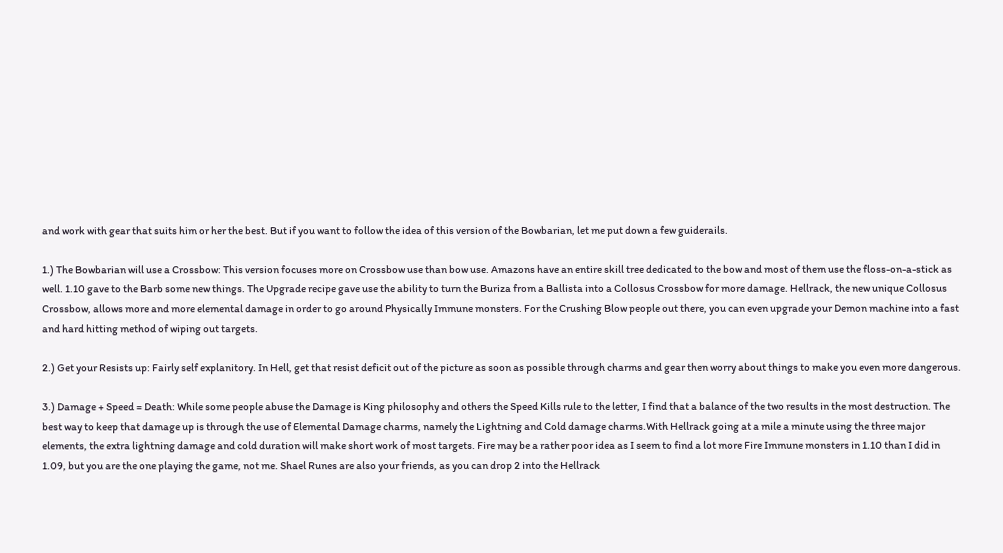and work with gear that suits him or her the best. But if you want to follow the idea of this version of the Bowbarian, let me put down a few guiderails.

1.) The Bowbarian will use a Crossbow: This version focuses more on Crossbow use than bow use. Amazons have an entire skill tree dedicated to the bow and most of them use the floss-on-a-stick as well. 1.10 gave to the Barb some new things. The Upgrade recipe gave use the ability to turn the Buriza from a Ballista into a Collosus Crossbow for more damage. Hellrack, the new unique Collosus Crossbow, allows more and more elemental damage in order to go around Physically Immune monsters. For the Crushing Blow people out there, you can even upgrade your Demon machine into a fast and hard hitting method of wiping out targets.

2.) Get your Resists up: Fairly self explanitory. In Hell, get that resist deficit out of the picture as soon as possible through charms and gear then worry about things to make you even more dangerous.

3.) Damage + Speed = Death: While some people abuse the Damage is King philosophy and others the Speed Kills rule to the letter, I find that a balance of the two results in the most destruction. The best way to keep that damage up is through the use of Elemental Damage charms, namely the Lightning and Cold damage charms.With Hellrack going at a mile a minute using the three major elements, the extra lightning damage and cold duration will make short work of most targets. Fire may be a rather poor idea as I seem to find a lot more Fire Immune monsters in 1.10 than I did in 1.09, but you are the one playing the game, not me. Shael Runes are also your friends, as you can drop 2 into the Hellrack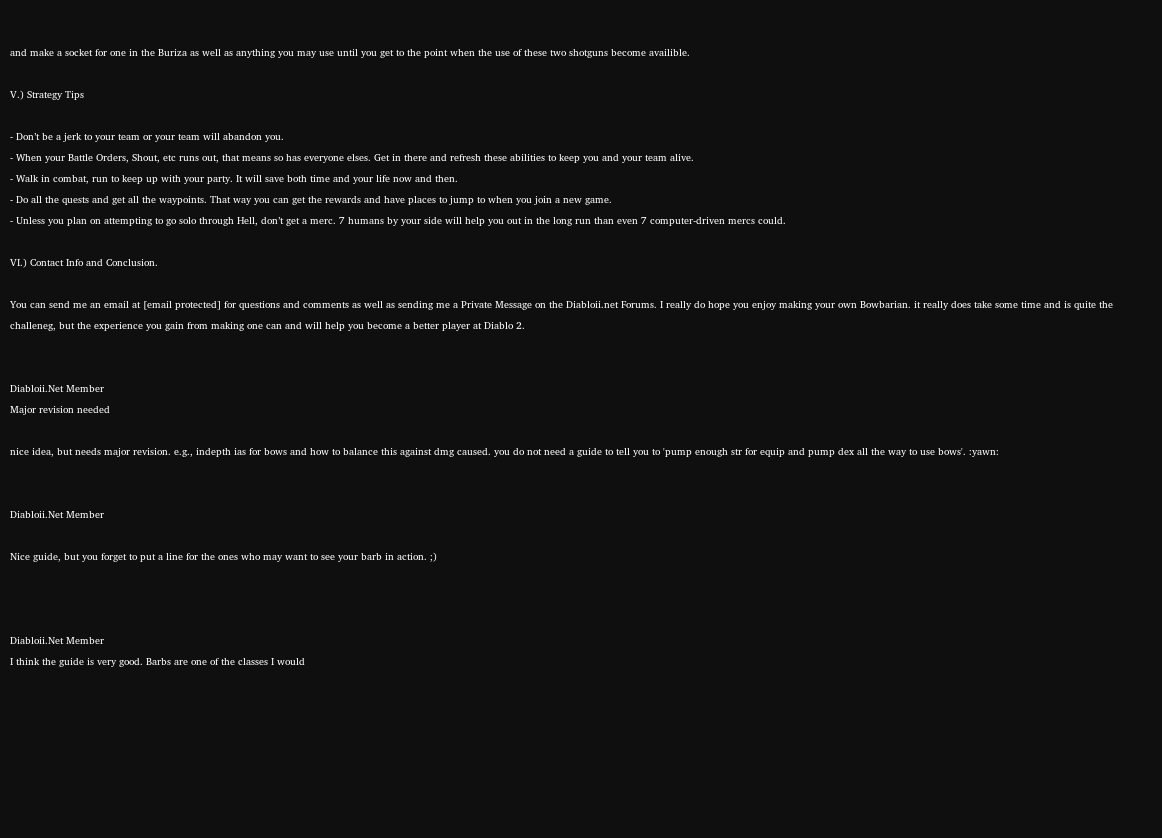and make a socket for one in the Buriza as well as anything you may use until you get to the point when the use of these two shotguns become availible.

V.) Strategy Tips

- Don’t be a jerk to your team or your team will abandon you.
- When your Battle Orders, Shout, etc runs out, that means so has everyone elses. Get in there and refresh these abilities to keep you and your team alive.
- Walk in combat, run to keep up with your party. It will save both time and your life now and then.
- Do all the quests and get all the waypoints. That way you can get the rewards and have places to jump to when you join a new game.
- Unless you plan on attempting to go solo through Hell, don’t get a merc. 7 humans by your side will help you out in the long run than even 7 computer-driven mercs could.

VI.) Contact Info and Conclusion.

You can send me an email at [email protected] for questions and comments as well as sending me a Private Message on the Diabloii.net Forums. I really do hope you enjoy making your own Bowbarian. it really does take some time and is quite the challeneg, but the experience you gain from making one can and will help you become a better player at Diablo 2.


Diabloii.Net Member
Major revision needed

nice idea, but needs major revision. e.g., indepth ias for bows and how to balance this against dmg caused. you do not need a guide to tell you to 'pump enough str for equip and pump dex all the way to use bows'. :yawn:


Diabloii.Net Member

Nice guide, but you forget to put a line for the ones who may want to see your barb in action. ;)



Diabloii.Net Member
I think the guide is very good. Barbs are one of the classes I would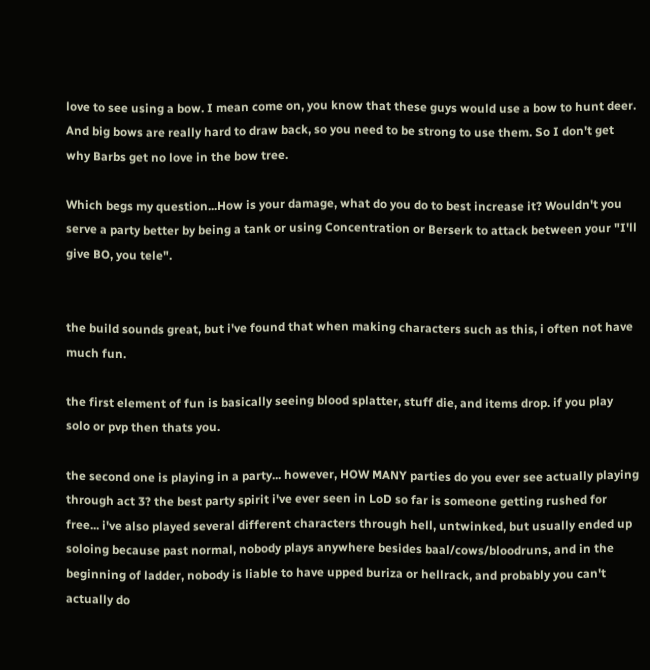love to see using a bow. I mean come on, you know that these guys would use a bow to hunt deer. And big bows are really hard to draw back, so you need to be strong to use them. So I don't get why Barbs get no love in the bow tree.

Which begs my question...How is your damage, what do you do to best increase it? Wouldn't you serve a party better by being a tank or using Concentration or Berserk to attack between your "I'll give BO, you tele".


the build sounds great, but i've found that when making characters such as this, i often not have much fun.

the first element of fun is basically seeing blood splatter, stuff die, and items drop. if you play solo or pvp then thats you.

the second one is playing in a party... however, HOW MANY parties do you ever see actually playing through act 3? the best party spirit i've ever seen in LoD so far is someone getting rushed for free... i've also played several different characters through hell, untwinked, but usually ended up soloing because past normal, nobody plays anywhere besides baal/cows/bloodruns, and in the beginning of ladder, nobody is liable to have upped buriza or hellrack, and probably you can't actually do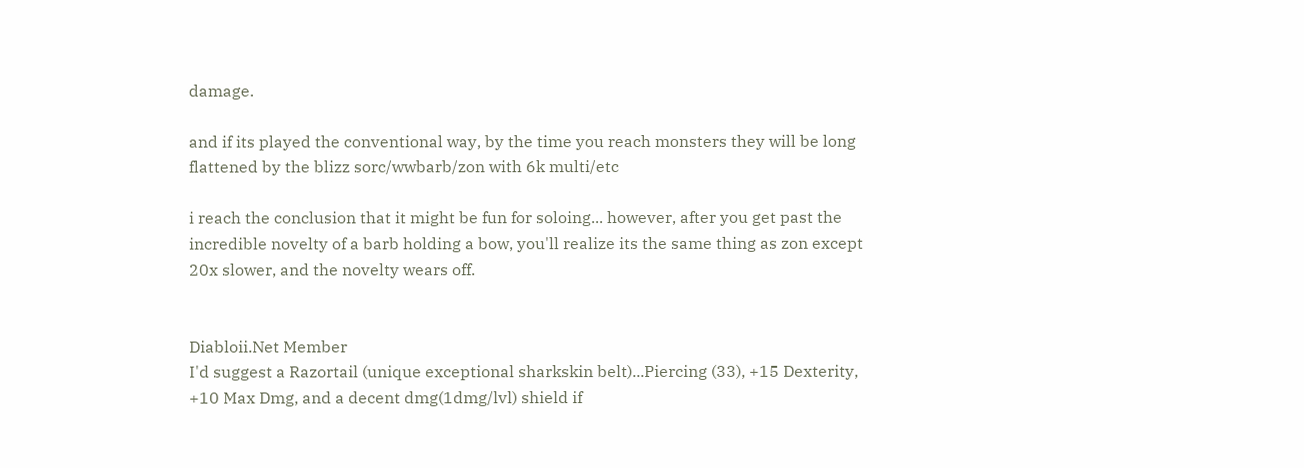damage.

and if its played the conventional way, by the time you reach monsters they will be long flattened by the blizz sorc/wwbarb/zon with 6k multi/etc

i reach the conclusion that it might be fun for soloing... however, after you get past the incredible novelty of a barb holding a bow, you'll realize its the same thing as zon except 20x slower, and the novelty wears off.


Diabloii.Net Member
I'd suggest a Razortail (unique exceptional sharkskin belt)...Piercing (33), +15 Dexterity, +10 Max Dmg, and a decent dmg(1dmg/lvl) shield if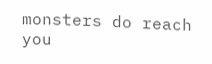monsters do reach you